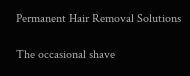Permanent Hair Removal Solutions

The occasional shave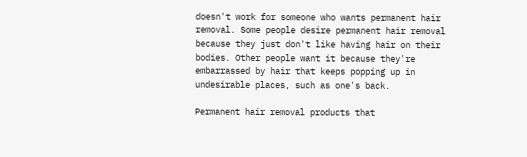doesn't work for someone who wants permanent hair removal. Some people desire permanent hair removal because they just don't like having hair on their bodies. Other people want it because they're embarrassed by hair that keeps popping up in undesirable places, such as one's back.

Permanent hair removal products that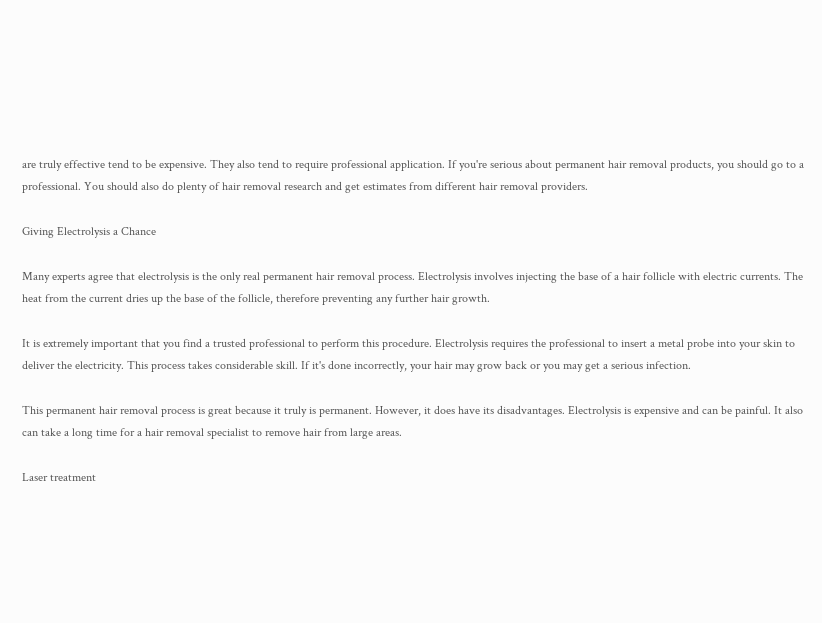are truly effective tend to be expensive. They also tend to require professional application. If you're serious about permanent hair removal products, you should go to a professional. You should also do plenty of hair removal research and get estimates from different hair removal providers.

Giving Electrolysis a Chance

Many experts agree that electrolysis is the only real permanent hair removal process. Electrolysis involves injecting the base of a hair follicle with electric currents. The heat from the current dries up the base of the follicle, therefore preventing any further hair growth.

It is extremely important that you find a trusted professional to perform this procedure. Electrolysis requires the professional to insert a metal probe into your skin to deliver the electricity. This process takes considerable skill. If it's done incorrectly, your hair may grow back or you may get a serious infection.

This permanent hair removal process is great because it truly is permanent. However, it does have its disadvantages. Electrolysis is expensive and can be painful. It also can take a long time for a hair removal specialist to remove hair from large areas.

Laser treatment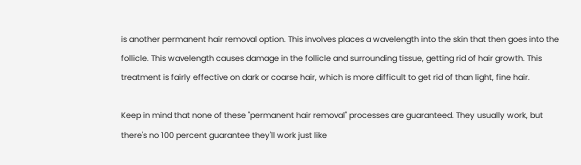is another permanent hair removal option. This involves places a wavelength into the skin that then goes into the follicle. This wavelength causes damage in the follicle and surrounding tissue, getting rid of hair growth. This treatment is fairly effective on dark or coarse hair, which is more difficult to get rid of than light, fine hair.

Keep in mind that none of these "permanent hair removal" processes are guaranteed. They usually work, but there's no 100 percent guarantee they'll work just like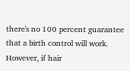there's no 100 percent guarantee that a birth control will work. However, if hair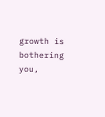growth is bothering you,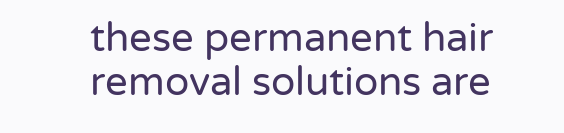these permanent hair removal solutions are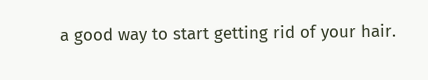a good way to start getting rid of your hair.